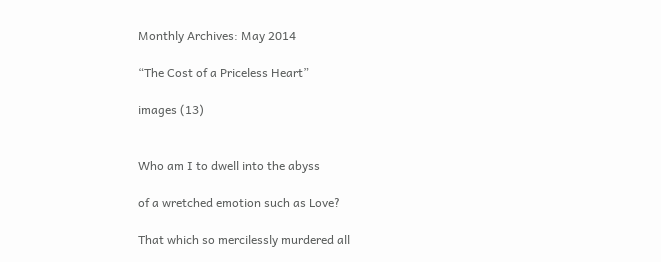Monthly Archives: May 2014

“The Cost of a Priceless Heart”

images (13)


Who am I to dwell into the abyss

of a wretched emotion such as Love?

That which so mercilessly murdered all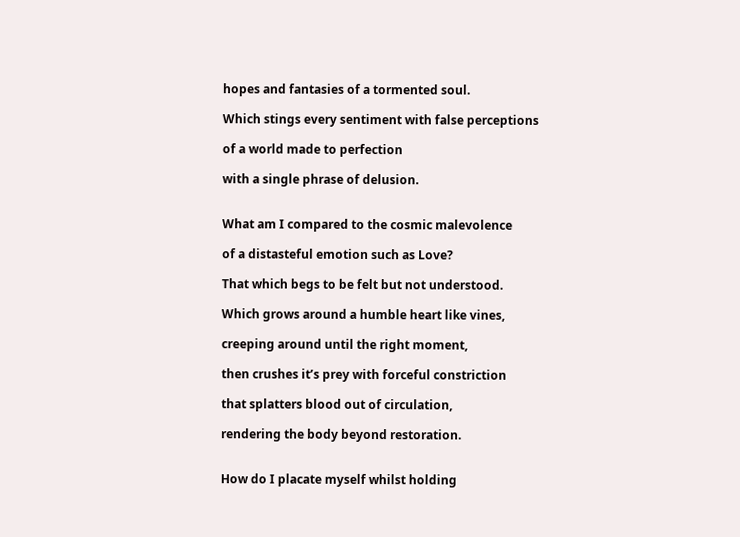hopes and fantasies of a tormented soul.

Which stings every sentiment with false perceptions

of a world made to perfection

with a single phrase of delusion.


What am I compared to the cosmic malevolence

of a distasteful emotion such as Love?

That which begs to be felt but not understood.

Which grows around a humble heart like vines,

creeping around until the right moment,

then crushes it’s prey with forceful constriction

that splatters blood out of circulation,

rendering the body beyond restoration.


How do I placate myself whilst holding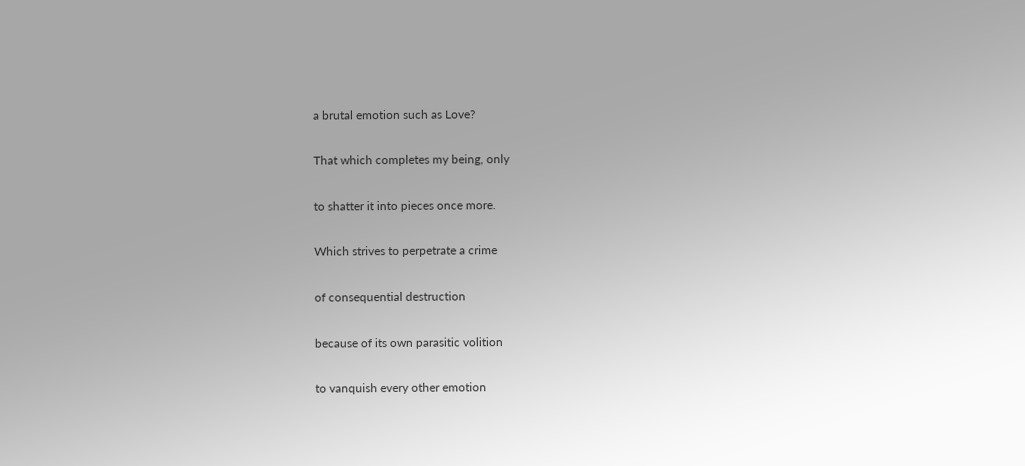a brutal emotion such as Love?

That which completes my being, only

to shatter it into pieces once more.

Which strives to perpetrate a crime

of consequential destruction

because of its own parasitic volition

to vanquish every other emotion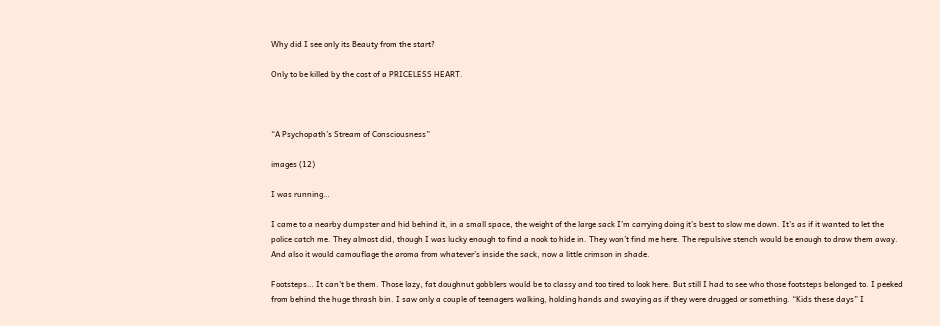Why did I see only its Beauty from the start?

Only to be killed by the cost of a PRICELESS HEART.



“A Psychopath’s Stream of Consciousness”

images (12)

I was running…

I came to a nearby dumpster and hid behind it, in a small space, the weight of the large sack I’m carrying doing it’s best to slow me down. It’s as if it wanted to let the police catch me. They almost did, though I was lucky enough to find a nook to hide in. They won’t find me here. The repulsive stench would be enough to draw them away. And also it would camouflage the aroma from whatever’s inside the sack, now a little crimson in shade.

Footsteps… It can’t be them. Those lazy, fat doughnut gobblers would be to classy and too tired to look here. But still I had to see who those footsteps belonged to. I peeked from behind the huge thrash bin. I saw only a couple of teenagers walking, holding hands and swaying as if they were drugged or something. “Kids these days” I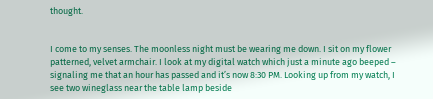thought.


I come to my senses. The moonless night must be wearing me down. I sit on my flower patterned, velvet armchair. I look at my digital watch which just a minute ago beeped – signaling me that an hour has passed and it’s now 8:30 PM. Looking up from my watch, I see two wineglass near the table lamp beside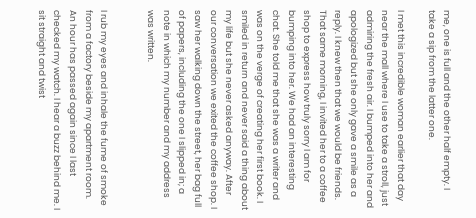me, one is full and the other half empty. I take a sip from the latter one.

I met this incredible woman earlier that day near the mall where I use to take a stroll, just admiring the fresh air. I bumped into her and apologized but she only gave a smile as a reply. I knew then that we would be friends. That same morning, I invited her to a coffee shop to express how truly sorry I am for bumping into her. We had an interesting chat. She told me that she was a writer and was on the verge of creating her first book. I smiled in return and never said a thing about my life but she never asked anyway. After our conversation we exited the coffee shop. I saw her walking down the street, her bag full of papers, including the one I slipped in; a note in which my number and my address was written.


I rub my eyes and inhale the fume of smoke from a factory beside my apartment room. An hour has passed again since I last checked my watch. I hear a buzz behind me. I sit straight and twist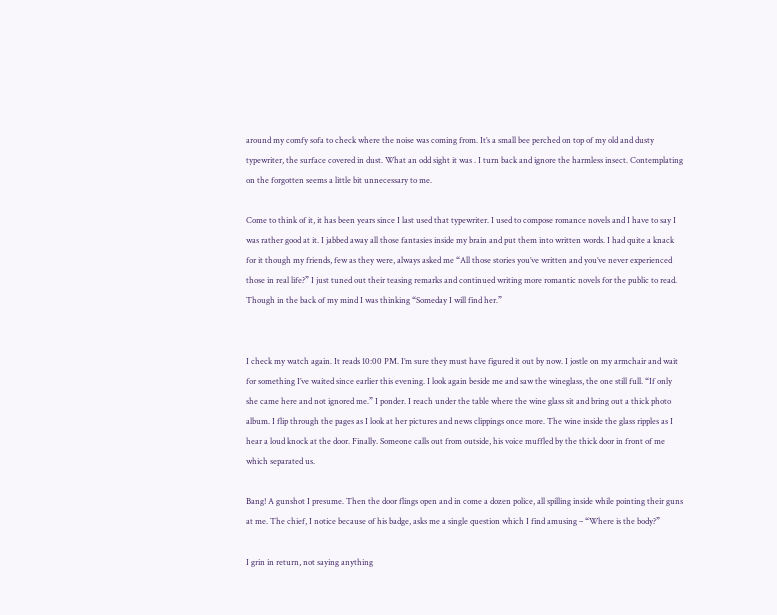around my comfy sofa to check where the noise was coming from. It’s a small bee perched on top of my old and dusty typewriter, the surface covered in dust. What an odd sight it was . I turn back and ignore the harmless insect. Contemplating on the forgotten seems a little bit unnecessary to me.

Come to think of it, it has been years since I last used that typewriter. I used to compose romance novels and I have to say I was rather good at it. I jabbed away all those fantasies inside my brain and put them into written words. I had quite a knack for it though my friends, few as they were, always asked me “All those stories you’ve written and you’ve never experienced those in real life?” I just tuned out their teasing remarks and continued writing more romantic novels for the public to read. Though in the back of my mind I was thinking “Someday I will find her.”


I check my watch again. It reads 10:00 PM. I’m sure they must have figured it out by now. I jostle on my armchair and wait for something I’ve waited since earlier this evening. I look again beside me and saw the wineglass, the one still full. “If only she came here and not ignored me.” I ponder. I reach under the table where the wine glass sit and bring out a thick photo album. I flip through the pages as I look at her pictures and news clippings once more. The wine inside the glass ripples as I hear a loud knock at the door. Finally. Someone calls out from outside, his voice muffled by the thick door in front of me which separated us.

Bang! A gunshot I presume. Then the door flings open and in come a dozen police, all spilling inside while pointing their guns at me. The chief, I notice because of his badge, asks me a single question which I find amusing – “Where is the body?”

I grin in return, not saying anything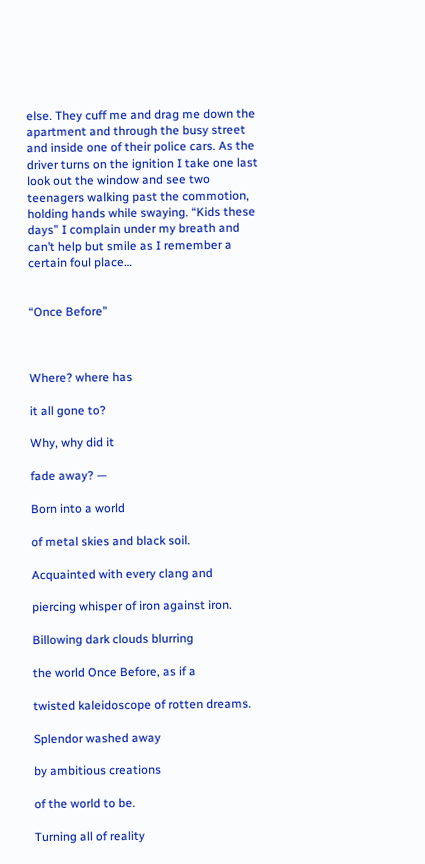else. They cuff me and drag me down the apartment and through the busy street and inside one of their police cars. As the driver turns on the ignition I take one last look out the window and see two teenagers walking past the commotion, holding hands while swaying. “Kids these days” I complain under my breath and can’t help but smile as I remember a certain foul place…


“Once Before”



Where? where has

it all gone to?

Why, why did it

fade away? —

Born into a world

of metal skies and black soil.

Acquainted with every clang and

piercing whisper of iron against iron.

Billowing dark clouds blurring

the world Once Before, as if a

twisted kaleidoscope of rotten dreams.

Splendor washed away

by ambitious creations

of the world to be.

Turning all of reality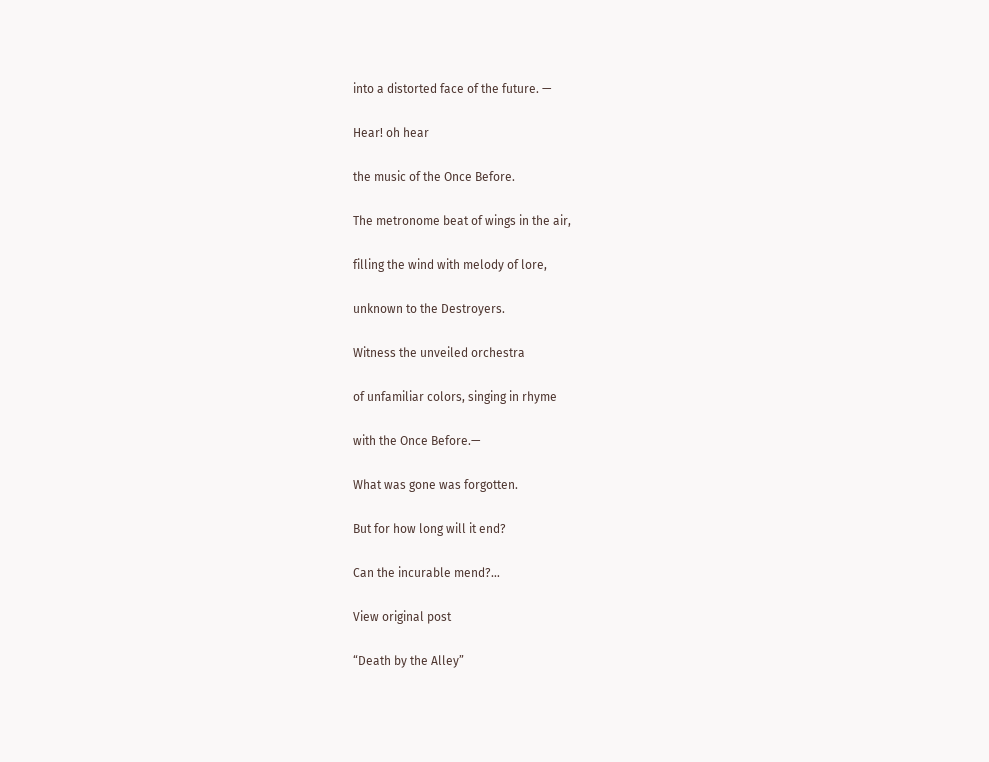into a distorted face of the future. —

Hear! oh hear

the music of the Once Before.

The metronome beat of wings in the air,

filling the wind with melody of lore,

unknown to the Destroyers.

Witness the unveiled orchestra

of unfamiliar colors, singing in rhyme

with the Once Before.—

What was gone was forgotten.

But for how long will it end?

Can the incurable mend?…

View original post

“Death by the Alley”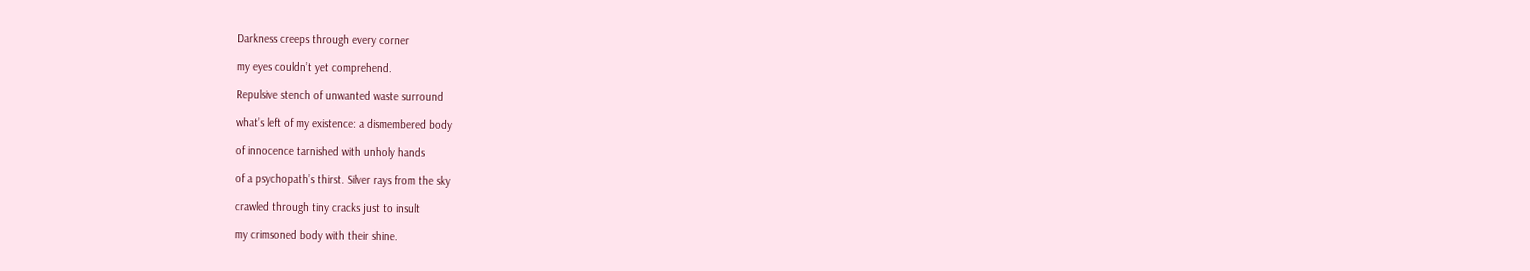Darkness creeps through every corner

my eyes couldn’t yet comprehend.

Repulsive stench of unwanted waste surround

what’s left of my existence: a dismembered body

of innocence tarnished with unholy hands

of a psychopath’s thirst. Silver rays from the sky

crawled through tiny cracks just to insult

my crimsoned body with their shine.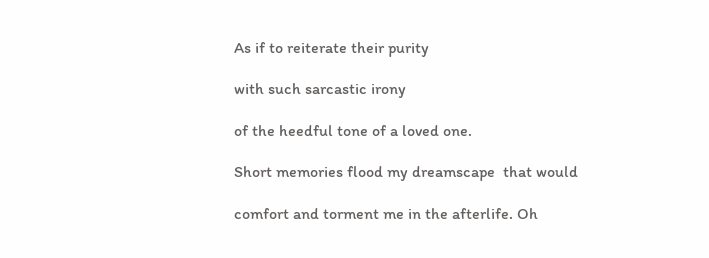As if to reiterate their purity

with such sarcastic irony

of the heedful tone of a loved one.

Short memories flood my dreamscape  that would

comfort and torment me in the afterlife. Oh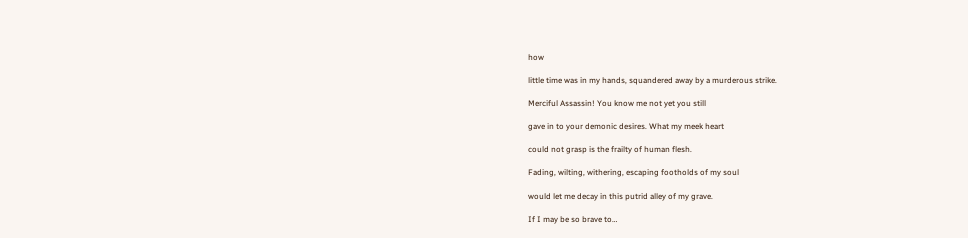how

little time was in my hands, squandered away by a murderous strike.

Merciful Assassin! You know me not yet you still

gave in to your demonic desires. What my meek heart

could not grasp is the frailty of human flesh.

Fading, wilting, withering, escaping footholds of my soul

would let me decay in this putrid alley of my grave.

If I may be so brave to…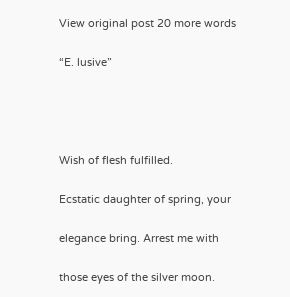View original post 20 more words

“E. lusive”




Wish of flesh fulfilled.

Ecstatic daughter of spring, your

elegance bring. Arrest me with

those eyes of the silver moon.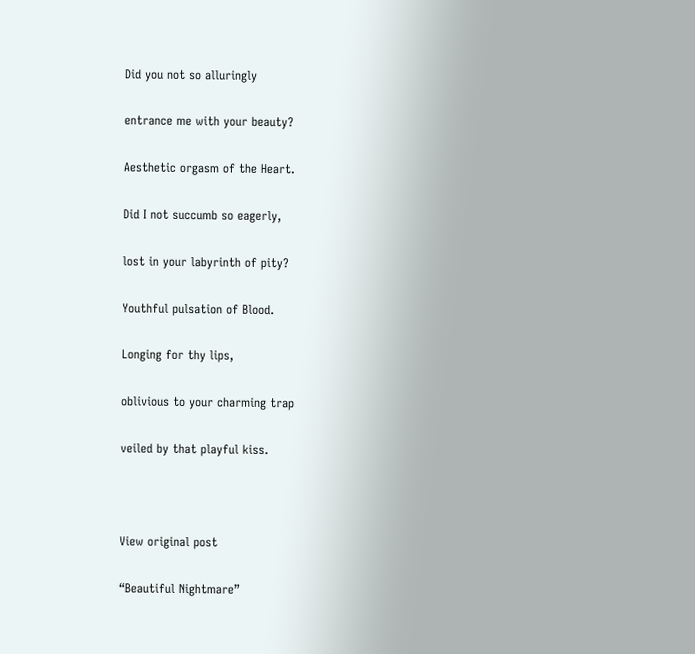Did you not so alluringly

entrance me with your beauty?

Aesthetic orgasm of the Heart.

Did I not succumb so eagerly,

lost in your labyrinth of pity?

Youthful pulsation of Blood.

Longing for thy lips,

oblivious to your charming trap

veiled by that playful kiss.



View original post

“Beautiful Nightmare”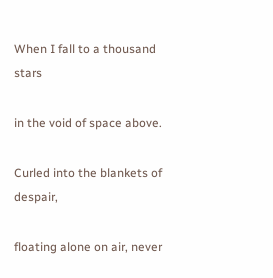When I fall to a thousand stars

in the void of space above.

Curled into the blankets of despair,

floating alone on air, never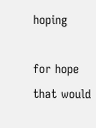hoping

for hope that would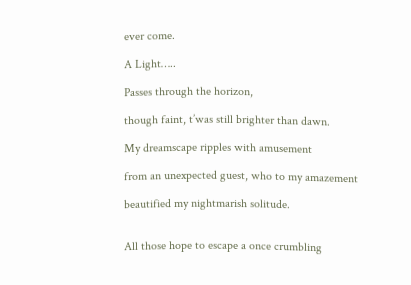ever come.

A Light…..

Passes through the horizon,

though faint, t’was still brighter than dawn.

My dreamscape ripples with amusement

from an unexpected guest, who to my amazement

beautified my nightmarish solitude.


All those hope to escape a once crumbling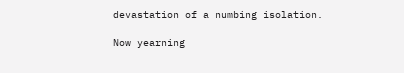devastation of a numbing isolation.

Now yearning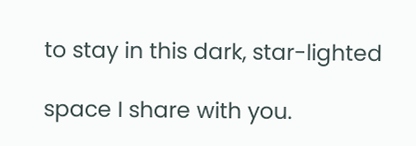to stay in this dark, star-lighted

space I share with you.